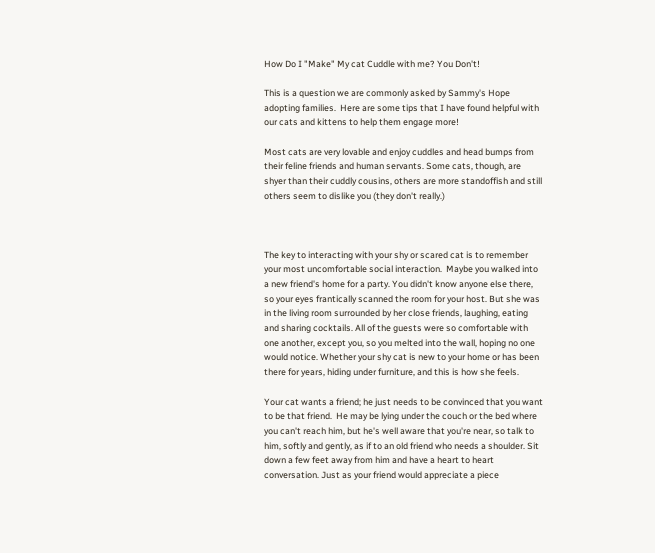How Do I "Make" My cat Cuddle with me? You Don't!

This is a question we are commonly asked by Sammy's Hope adopting families.  Here are some tips that I have found helpful with our cats and kittens to help them engage more!

Most cats are very lovable and enjoy cuddles and head bumps from their feline friends and human servants. Some cats, though, are shyer than their cuddly cousins, others are more standoffish and still others seem to dislike you (they don't really.)



The key to interacting with your shy or scared cat is to remember your most uncomfortable social interaction.  Maybe you walked into a new friend's home for a party. You didn't know anyone else there, so your eyes frantically scanned the room for your host. But she was in the living room surrounded by her close friends, laughing, eating and sharing cocktails. All of the guests were so comfortable with one another, except you, so you melted into the wall, hoping no one would notice. Whether your shy cat is new to your home or has been there for years, hiding under furniture, and this is how she feels.

Your cat wants a friend; he just needs to be convinced that you want to be that friend.  He may be lying under the couch or the bed where you can't reach him, but he's well aware that you're near, so talk to him, softly and gently, as if to an old friend who needs a shoulder. Sit down a few feet away from him and have a heart to heart conversation. Just as your friend would appreciate a piece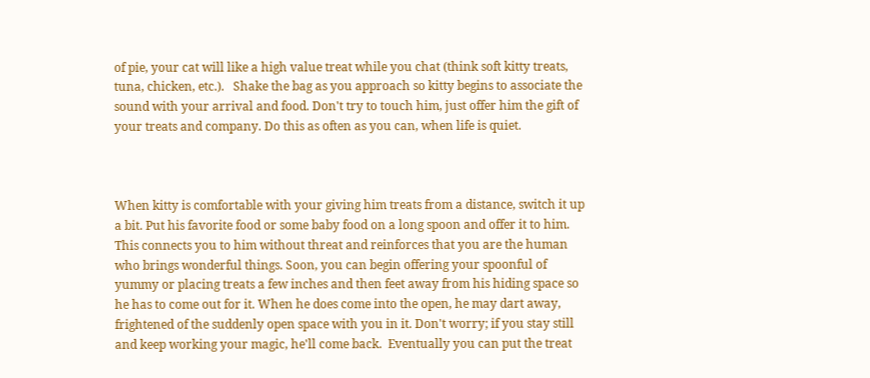of pie, your cat will like a high value treat while you chat (think soft kitty treats, tuna, chicken, etc.).   Shake the bag as you approach so kitty begins to associate the sound with your arrival and food. Don't try to touch him, just offer him the gift of your treats and company. Do this as often as you can, when life is quiet.



When kitty is comfortable with your giving him treats from a distance, switch it up a bit. Put his favorite food or some baby food on a long spoon and offer it to him. This connects you to him without threat and reinforces that you are the human who brings wonderful things. Soon, you can begin offering your spoonful of yummy or placing treats a few inches and then feet away from his hiding space so he has to come out for it. When he does come into the open, he may dart away, frightened of the suddenly open space with you in it. Don't worry; if you stay still and keep working your magic, he'll come back.  Eventually you can put the treat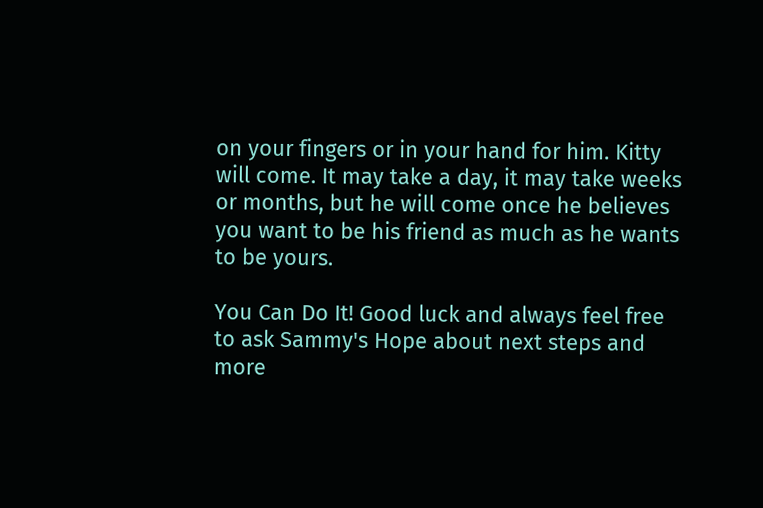on your fingers or in your hand for him. Kitty will come. It may take a day, it may take weeks or months, but he will come once he believes you want to be his friend as much as he wants to be yours.

You Can Do It! Good luck and always feel free to ask Sammy's Hope about next steps and more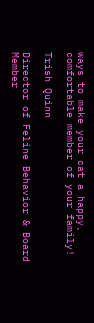ways to make your cat a happy, comfortable member of your family!

Trish Quinn

Director of Feline Behavior & Board Member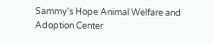Sammy's Hope Animal Welfare and Adoption Center